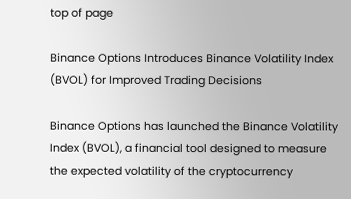top of page

Binance Options Introduces Binance Volatility Index (BVOL) for Improved Trading Decisions

Binance Options has launched the Binance Volatility Index (BVOL), a financial tool designed to measure the expected volatility of the cryptocurrency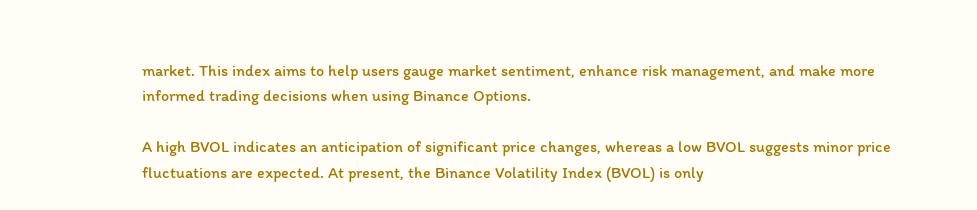market. This index aims to help users gauge market sentiment, enhance risk management, and make more informed trading decisions when using Binance Options.

A high BVOL indicates an anticipation of significant price changes, whereas a low BVOL suggests minor price fluctuations are expected. At present, the Binance Volatility Index (BVOL) is only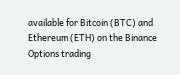available for Bitcoin (BTC) and Ethereum (ETH) on the Binance Options trading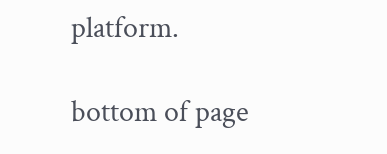platform.

bottom of page